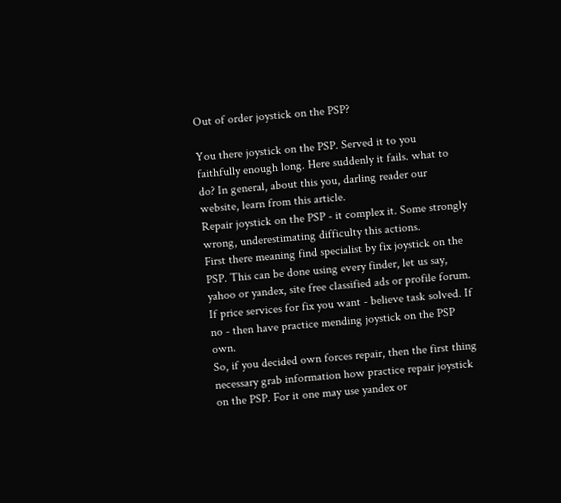Out of order joystick on the PSP?

You there joystick on the PSP. Served it to you faithfully enough long. Here suddenly it fails. what to do? In general, about this you, darling reader our website, learn from this article.
Repair joystick on the PSP - it complex it. Some strongly wrong, underestimating difficulty this actions.
First there meaning find specialist by fix joystick on the PSP. This can be done using every finder, let us say, yahoo or yandex, site free classified ads or profile forum. If price services for fix you want - believe task solved. If no - then have practice mending joystick on the PSP own.
So, if you decided own forces repair, then the first thing necessary grab information how practice repair joystick on the PSP. For it one may use yandex or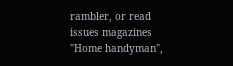rambler, or read issues magazines "Home handyman",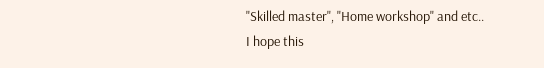"Skilled master", "Home workshop" and etc..
I hope this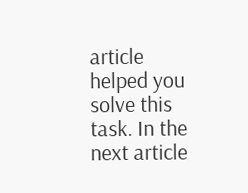article helped you solve this task. In the next article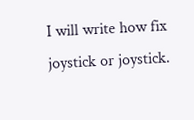I will write how fix joystick or joystick.